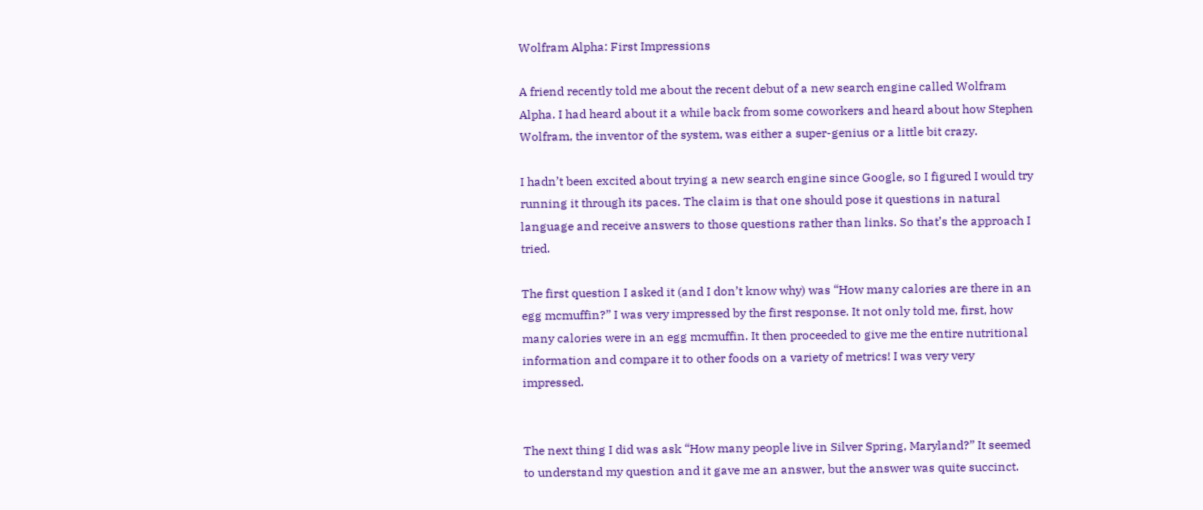Wolfram Alpha: First Impressions

A friend recently told me about the recent debut of a new search engine called Wolfram Alpha. I had heard about it a while back from some coworkers and heard about how Stephen Wolfram, the inventor of the system, was either a super-genius or a little bit crazy.

I hadn’t been excited about trying a new search engine since Google, so I figured I would try running it through its paces. The claim is that one should pose it questions in natural language and receive answers to those questions rather than links. So that’s the approach I tried.

The first question I asked it (and I don’t know why) was “How many calories are there in an egg mcmuffin?” I was very impressed by the first response. It not only told me, first, how many calories were in an egg mcmuffin. It then proceeded to give me the entire nutritional information and compare it to other foods on a variety of metrics! I was very very impressed.


The next thing I did was ask “How many people live in Silver Spring, Maryland?” It seemed to understand my question and it gave me an answer, but the answer was quite succinct.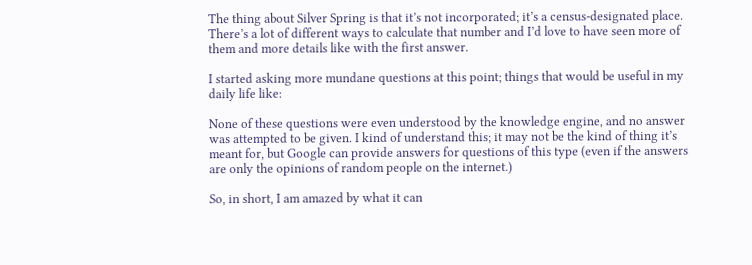The thing about Silver Spring is that it’s not incorporated; it’s a census-designated place. There’s a lot of different ways to calculate that number and I’d love to have seen more of them and more details like with the first answer.

I started asking more mundane questions at this point; things that would be useful in my daily life like:

None of these questions were even understood by the knowledge engine, and no answer was attempted to be given. I kind of understand this; it may not be the kind of thing it’s meant for, but Google can provide answers for questions of this type (even if the answers are only the opinions of random people on the internet.)

So, in short, I am amazed by what it can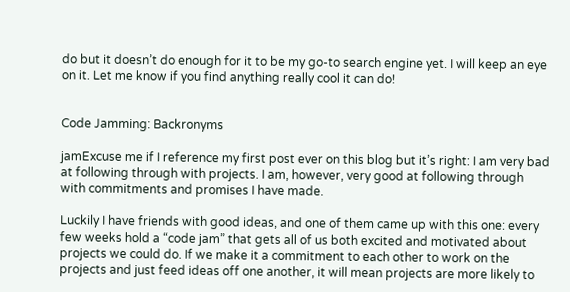do but it doesn’t do enough for it to be my go-to search engine yet. I will keep an eye on it. Let me know if you find anything really cool it can do!


Code Jamming: Backronyms

jamExcuse me if I reference my first post ever on this blog but it’s right: I am very bad at following through with projects. I am, however, very good at following through with commitments and promises I have made.

Luckily I have friends with good ideas, and one of them came up with this one: every few weeks hold a “code jam” that gets all of us both excited and motivated about projects we could do. If we make it a commitment to each other to work on the projects and just feed ideas off one another, it will mean projects are more likely to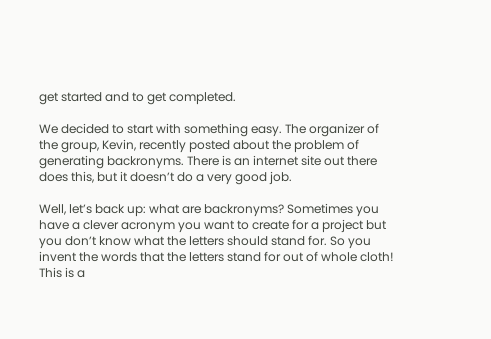get started and to get completed.

We decided to start with something easy. The organizer of the group, Kevin, recently posted about the problem of generating backronyms. There is an internet site out there does this, but it doesn’t do a very good job.

Well, let’s back up: what are backronyms? Sometimes you have a clever acronym you want to create for a project but you don’t know what the letters should stand for. So you invent the words that the letters stand for out of whole cloth! This is a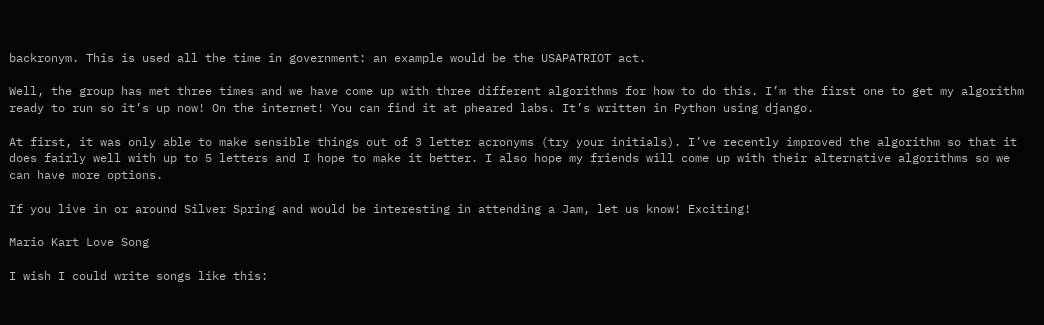backronym. This is used all the time in government: an example would be the USAPATRIOT act.

Well, the group has met three times and we have come up with three different algorithms for how to do this. I’m the first one to get my algorithm ready to run so it’s up now! On the internet! You can find it at pheared labs. It’s written in Python using django.

At first, it was only able to make sensible things out of 3 letter acronyms (try your initials). I’ve recently improved the algorithm so that it does fairly well with up to 5 letters and I hope to make it better. I also hope my friends will come up with their alternative algorithms so we can have more options.

If you live in or around Silver Spring and would be interesting in attending a Jam, let us know! Exciting!

Mario Kart Love Song

I wish I could write songs like this: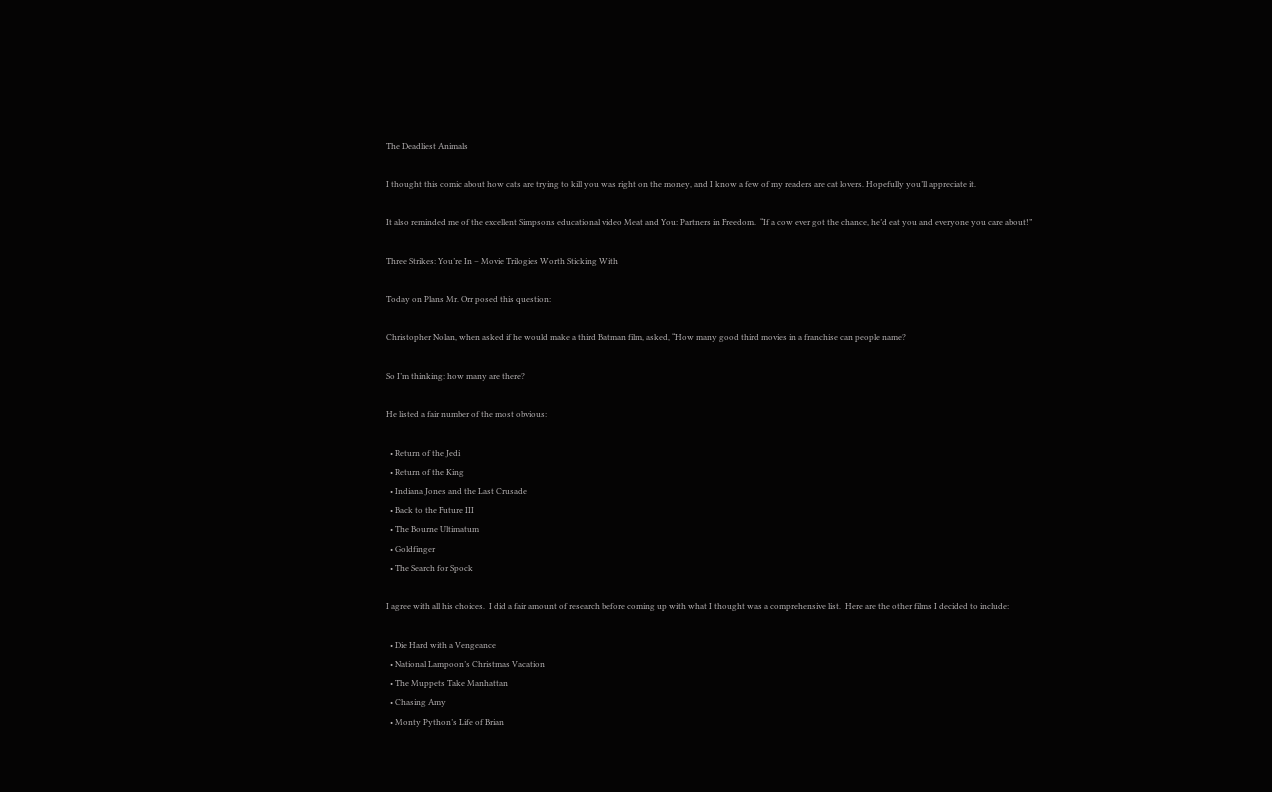The Deadliest Animals

I thought this comic about how cats are trying to kill you was right on the money, and I know a few of my readers are cat lovers. Hopefully you’ll appreciate it.

It also reminded me of the excellent Simpsons educational video Meat and You: Partners in Freedom.  “If a cow ever got the chance, he’d eat you and everyone you care about!”

Three Strikes: You’re In – Movie Trilogies Worth Sticking With

Today on Plans Mr. Orr posed this question:

Christopher Nolan, when asked if he would make a third Batman film, asked, “How many good third movies in a franchise can people name?

So I’m thinking: how many are there?

He listed a fair number of the most obvious:

  • Return of the Jedi
  • Return of the King
  • Indiana Jones and the Last Crusade
  • Back to the Future III
  • The Bourne Ultimatum
  • Goldfinger
  • The Search for Spock

I agree with all his choices.  I did a fair amount of research before coming up with what I thought was a comprehensive list.  Here are the other films I decided to include:

  • Die Hard with a Vengeance
  • National Lampoon’s Christmas Vacation
  • The Muppets Take Manhattan
  • Chasing Amy
  • Monty Python’s Life of Brian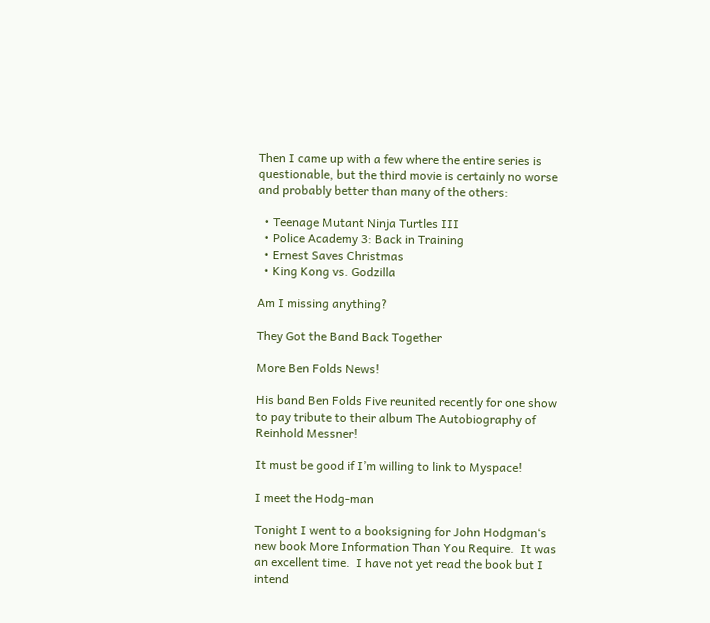Then I came up with a few where the entire series is questionable, but the third movie is certainly no worse and probably better than many of the others:

  • Teenage Mutant Ninja Turtles III
  • Police Academy 3: Back in Training
  • Ernest Saves Christmas
  • King Kong vs. Godzilla

Am I missing anything?

They Got the Band Back Together

More Ben Folds News!

His band Ben Folds Five reunited recently for one show to pay tribute to their album The Autobiography of Reinhold Messner!

It must be good if I’m willing to link to Myspace!

I meet the Hodg-man

Tonight I went to a booksigning for John Hodgman‘s new book More Information Than You Require.  It was an excellent time.  I have not yet read the book but I intend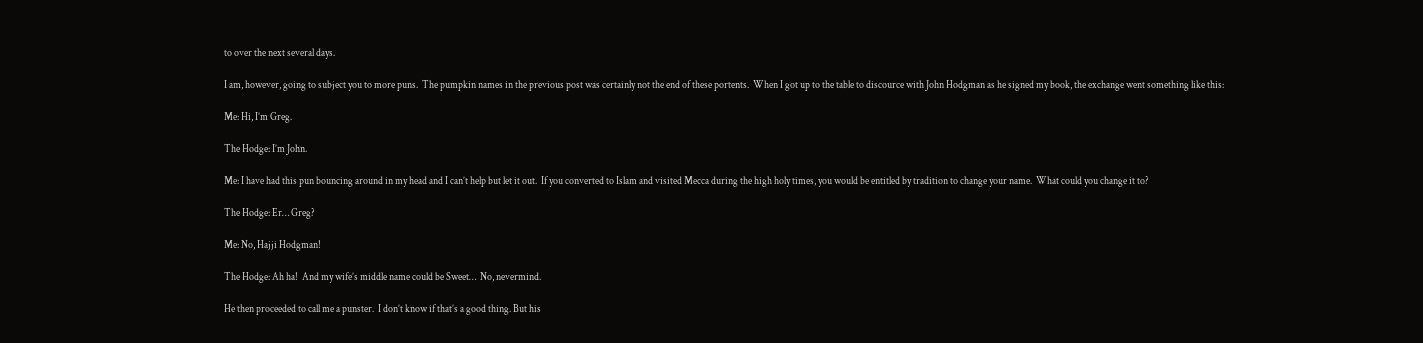to over the next several days.

I am, however, going to subject you to more puns.  The pumpkin names in the previous post was certainly not the end of these portents.  When I got up to the table to discource with John Hodgman as he signed my book, the exchange went something like this:

Me: Hi, I’m Greg.

The Hodge: I’m John.

Me: I have had this pun bouncing around in my head and I can’t help but let it out.  If you converted to Islam and visited Mecca during the high holy times, you would be entitled by tradition to change your name.  What could you change it to?

The Hodge: Er… Greg?

Me: No, Hajji Hodgman!

The Hodge: Ah ha!  And my wife’s middle name could be Sweet…  No, nevermind.

He then proceeded to call me a punster.  I don’t know if that’s a good thing. But his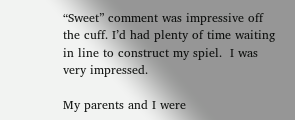“Sweet” comment was impressive off the cuff. I’d had plenty of time waiting in line to construct my spiel.  I was very impressed.

My parents and I were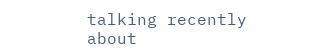talking recently about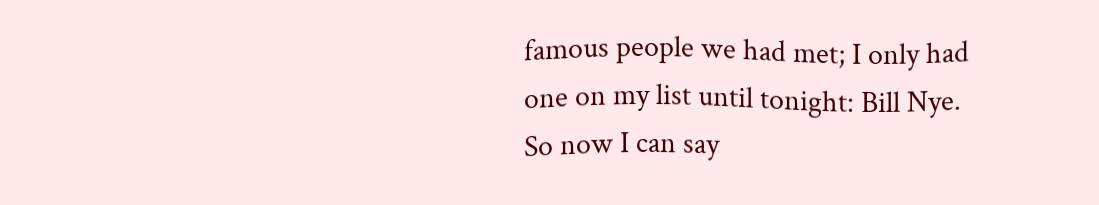famous people we had met; I only had one on my list until tonight: Bill Nye.  So now I can say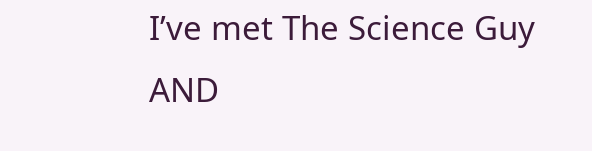I’ve met The Science Guy AND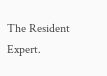The Resident Expert.